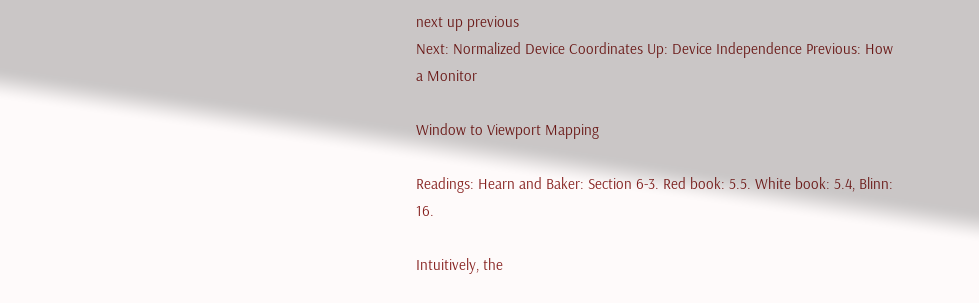next up previous
Next: Normalized Device Coordinates Up: Device Independence Previous: How a Monitor

Window to Viewport Mapping

Readings: Hearn and Baker: Section 6-3. Red book: 5.5. White book: 5.4, Blinn: 16.

Intuitively, the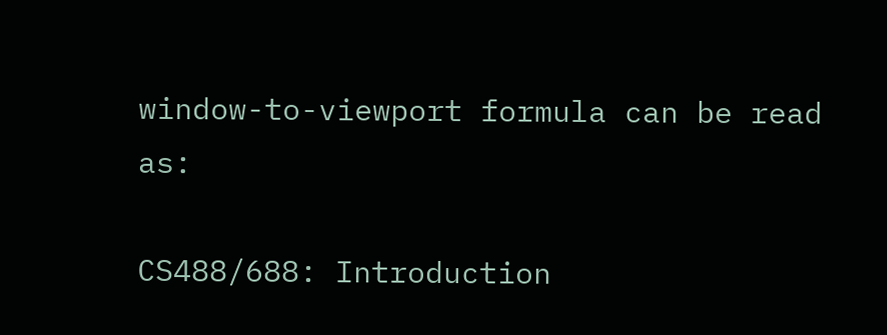window-to-viewport formula can be read as:

CS488/688: Introduction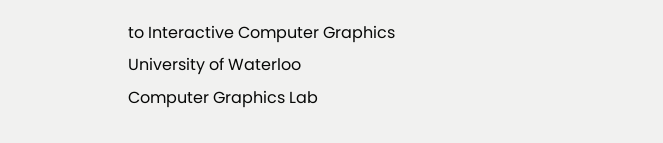to Interactive Computer Graphics
University of Waterloo
Computer Graphics Lab